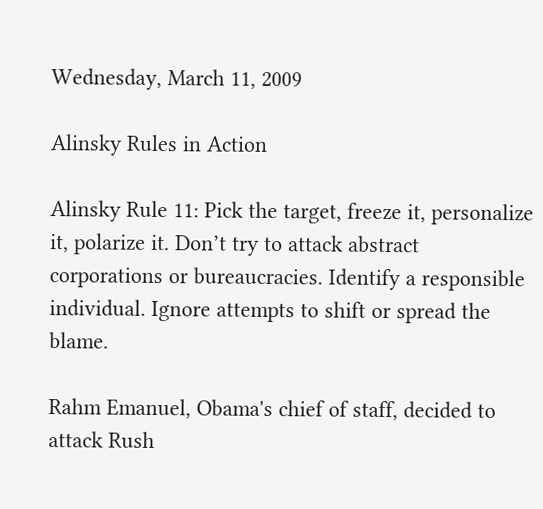Wednesday, March 11, 2009

Alinsky Rules in Action

Alinsky Rule 11: Pick the target, freeze it, personalize it, polarize it. Don’t try to attack abstract corporations or bureaucracies. Identify a responsible individual. Ignore attempts to shift or spread the blame.

Rahm Emanuel, Obama's chief of staff, decided to attack Rush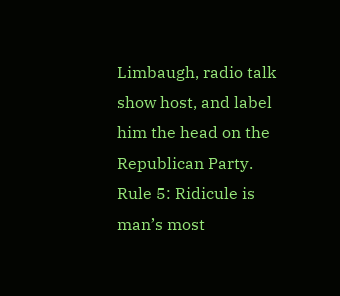Limbaugh, radio talk show host, and label him the head on the Republican Party.
Rule 5: Ridicule is man’s most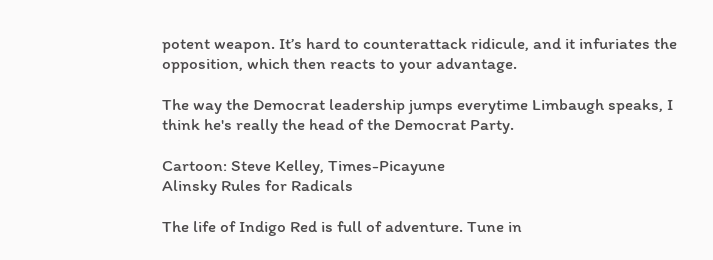potent weapon. It’s hard to counterattack ridicule, and it infuriates the opposition, which then reacts to your advantage.

The way the Democrat leadership jumps everytime Limbaugh speaks, I think he's really the head of the Democrat Party.

Cartoon: Steve Kelley, Times-Picayune
Alinsky Rules for Radicals

The life of Indigo Red is full of adventure. Tune in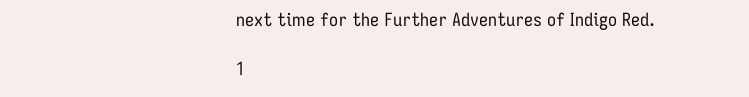next time for the Further Adventures of Indigo Red.

1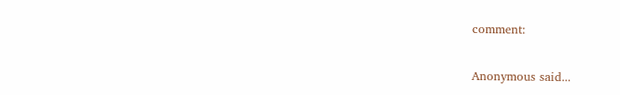comment:

Anonymous said...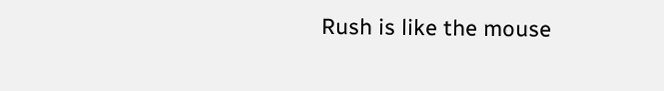Rush is like the mouse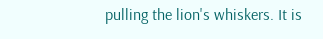pulling the lion's whiskers. It is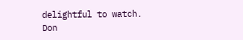delightful to watch. Don